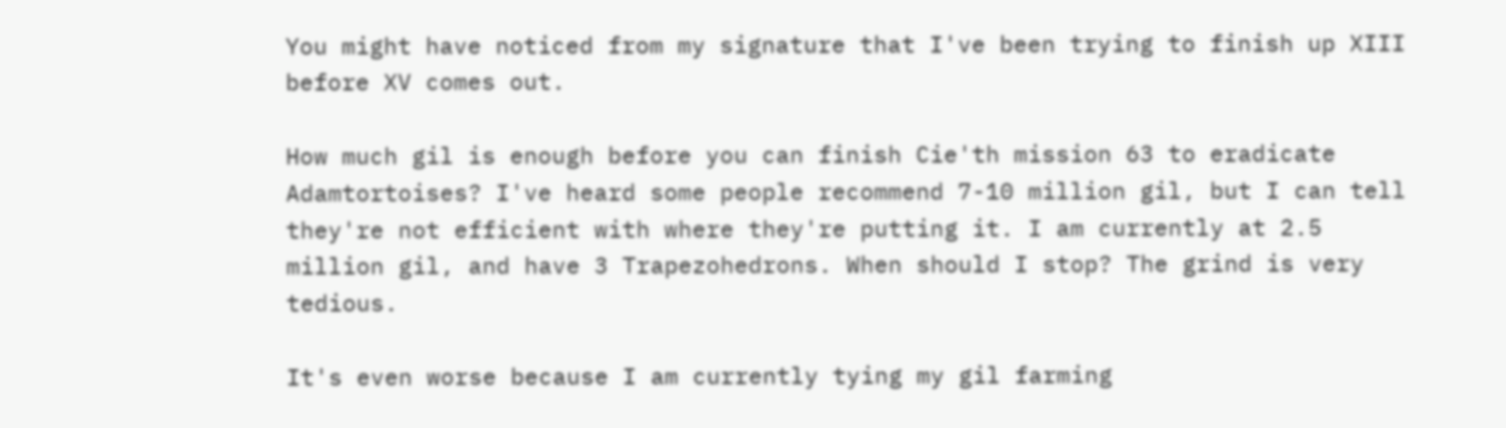You might have noticed from my signature that I've been trying to finish up XIII before XV comes out.

How much gil is enough before you can finish Cie'th mission 63 to eradicate Adamtortoises? I've heard some people recommend 7-10 million gil, but I can tell they're not efficient with where they're putting it. I am currently at 2.5 million gil, and have 3 Trapezohedrons. When should I stop? The grind is very tedious.

It's even worse because I am currently tying my gil farming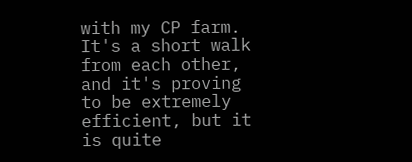with my CP farm. It's a short walk from each other, and it's proving to be extremely efficient, but it is quite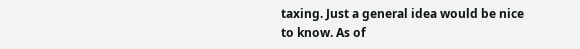taxing. Just a general idea would be nice to know. As of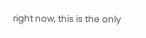right now, this is the only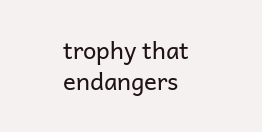trophy that endangers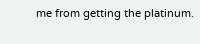me from getting the platinum.